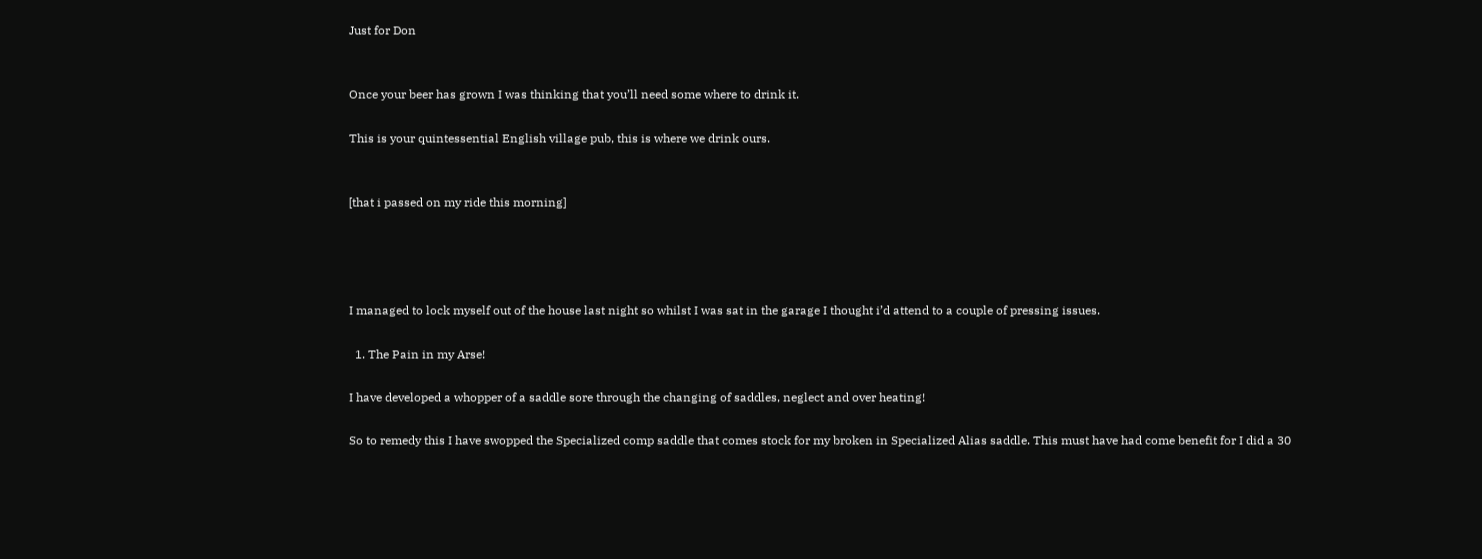Just for Don


Once your beer has grown I was thinking that you’ll need some where to drink it.

This is your quintessential English village pub, this is where we drink ours.


[that i passed on my ride this morning]




I managed to lock myself out of the house last night so whilst I was sat in the garage I thought i’d attend to a couple of pressing issues.

  1. The Pain in my Arse!

I have developed a whopper of a saddle sore through the changing of saddles, neglect and over heating!

So to remedy this I have swopped the Specialized comp saddle that comes stock for my broken in Specialized Alias saddle. This must have had come benefit for I did a 30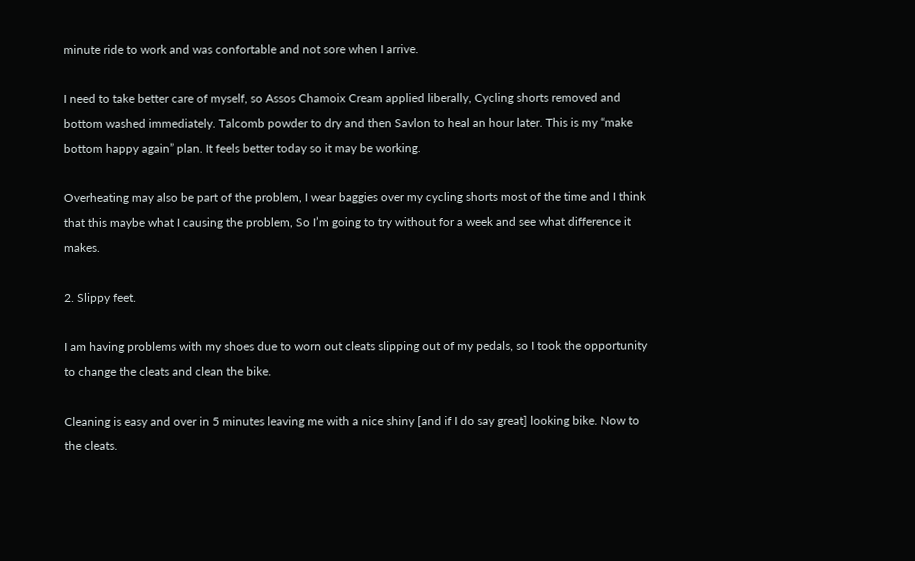minute ride to work and was confortable and not sore when I arrive.

I need to take better care of myself, so Assos Chamoix Cream applied liberally, Cycling shorts removed and bottom washed immediately. Talcomb powder to dry and then Savlon to heal an hour later. This is my “make bottom happy again” plan. It feels better today so it may be working.

Overheating may also be part of the problem, I wear baggies over my cycling shorts most of the time and I think that this maybe what I causing the problem, So I’m going to try without for a week and see what difference it makes.

2. Slippy feet.

I am having problems with my shoes due to worn out cleats slipping out of my pedals, so I took the opportunity to change the cleats and clean the bike.

Cleaning is easy and over in 5 minutes leaving me with a nice shiny [and if I do say great] looking bike. Now to the cleats.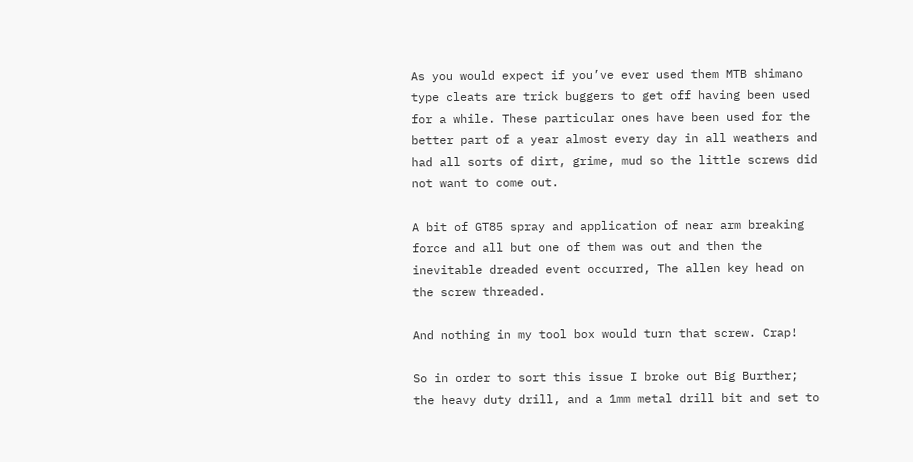As you would expect if you’ve ever used them MTB shimano type cleats are trick buggers to get off having been used for a while. These particular ones have been used for the better part of a year almost every day in all weathers and had all sorts of dirt, grime, mud so the little screws did not want to come out.

A bit of GT85 spray and application of near arm breaking force and all but one of them was out and then the inevitable dreaded event occurred, The allen key head on the screw threaded.

And nothing in my tool box would turn that screw. Crap!

So in order to sort this issue I broke out Big Burther;  the heavy duty drill, and a 1mm metal drill bit and set to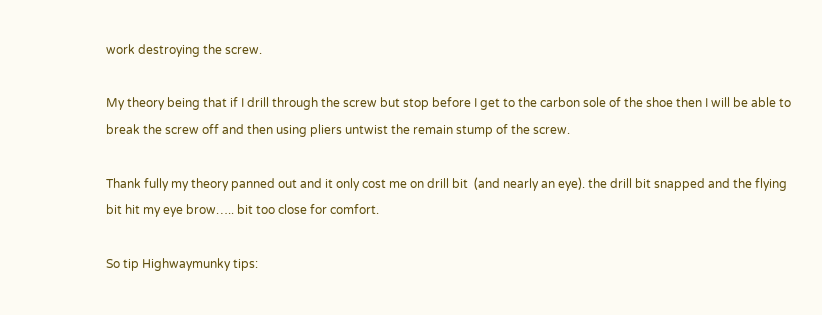work destroying the screw.

My theory being that if I drill through the screw but stop before I get to the carbon sole of the shoe then I will be able to break the screw off and then using pliers untwist the remain stump of the screw.

Thank fully my theory panned out and it only cost me on drill bit  (and nearly an eye). the drill bit snapped and the flying bit hit my eye brow….. bit too close for comfort.

So tip Highwaymunky tips: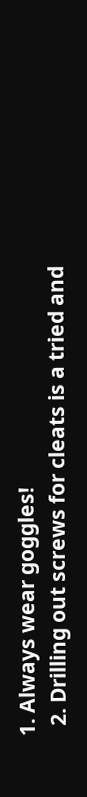1. Always wear goggles!
  2. Drilling out screws for cleats is a tried and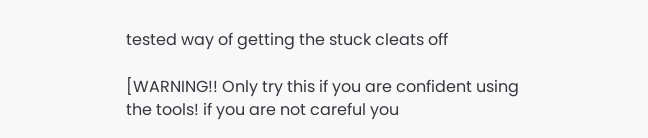tested way of getting the stuck cleats off

[WARNING!! Only try this if you are confident using the tools! if you are not careful you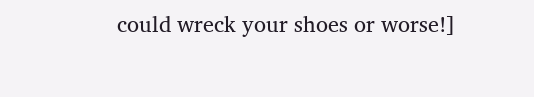could wreck your shoes or worse!]